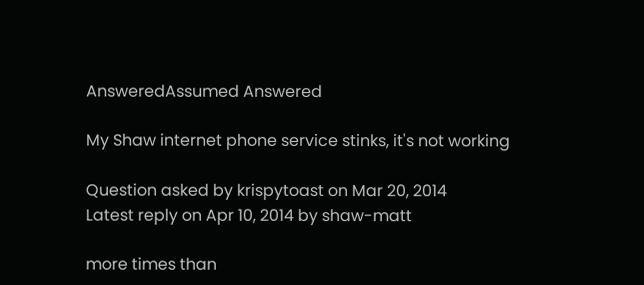AnsweredAssumed Answered

My Shaw internet phone service stinks, it's not working

Question asked by krispytoast on Mar 20, 2014
Latest reply on Apr 10, 2014 by shaw-matt

more times than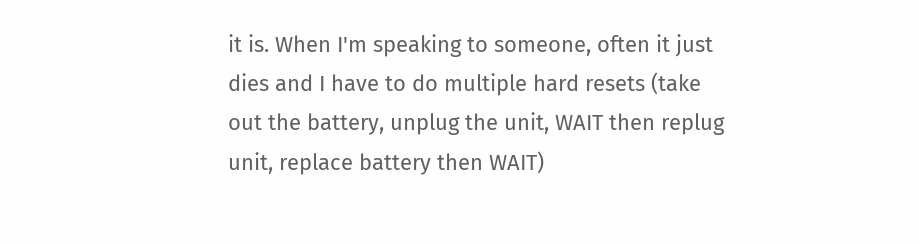it is. When I'm speaking to someone, often it just dies and I have to do multiple hard resets (take out the battery, unplug the unit, WAIT then replug unit, replace battery then WAIT)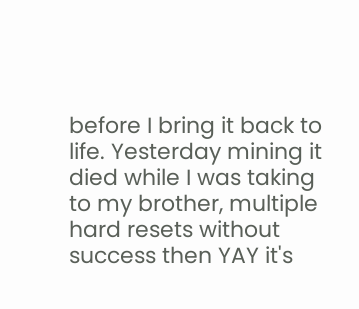before I bring it back to life. Yesterday mining it died while I was taking to my brother, multiple hard resets without success then YAY it's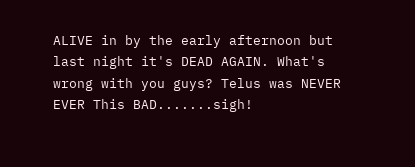ALIVE in by the early afternoon but last night it's DEAD AGAIN. What's wrong with you guys? Telus was NEVER EVER This BAD.......sigh!